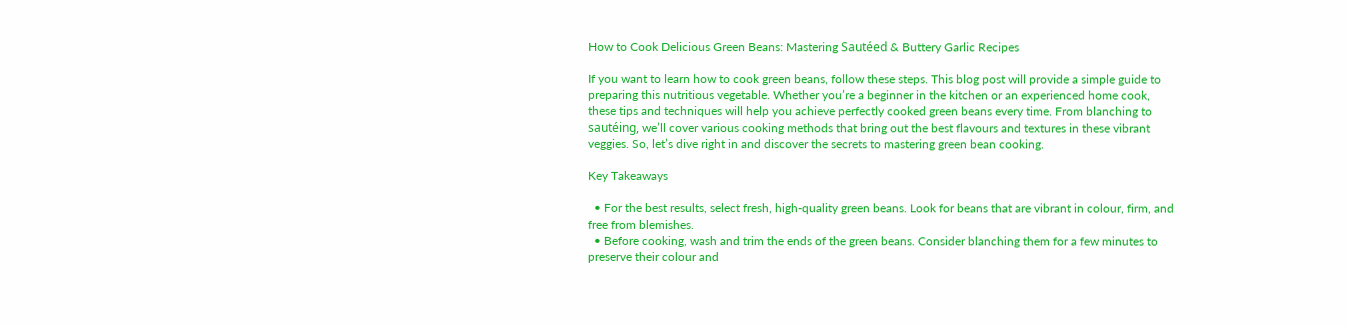How to Cook Delicious Green Beans: Mastering Sautéed & Buttery Garlic Recipes

If you want to learn how to cook green beans, follow these steps. This blog post will provide a simple guide to preparing this nutritious vegetable. Whether you’re a beginner in the kitchen or an experienced home cook, these tips and techniques will help you achieve perfectly cooked green beans every time. From blanching to sautéing, we’ll cover various cooking methods that bring out the best flavours and textures in these vibrant veggies. So, let’s dive right in and discover the secrets to mastering green bean cooking.

Key Takeaways

  • For the best results, select fresh, high-quality green beans. Look for beans that are vibrant in colour, firm, and free from blemishes.
  • Before cooking, wash and trim the ends of the green beans. Consider blanching them for a few minutes to preserve their colour and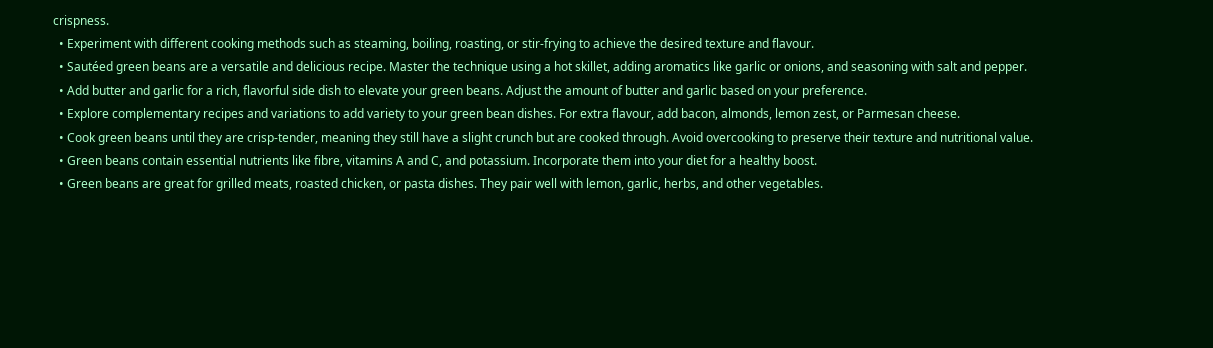crispness.
  • Experiment with different cooking methods such as steaming, boiling, roasting, or stir-frying to achieve the desired texture and flavour.
  • Sautéed green beans are a versatile and delicious recipe. Master the technique using a hot skillet, adding aromatics like garlic or onions, and seasoning with salt and pepper.
  • Add butter and garlic for a rich, flavorful side dish to elevate your green beans. Adjust the amount of butter and garlic based on your preference.
  • Explore complementary recipes and variations to add variety to your green bean dishes. For extra flavour, add bacon, almonds, lemon zest, or Parmesan cheese.
  • Cook green beans until they are crisp-tender, meaning they still have a slight crunch but are cooked through. Avoid overcooking to preserve their texture and nutritional value.
  • Green beans contain essential nutrients like fibre, vitamins A and C, and potassium. Incorporate them into your diet for a healthy boost.
  • Green beans are great for grilled meats, roasted chicken, or pasta dishes. They pair well with lemon, garlic, herbs, and other vegetables.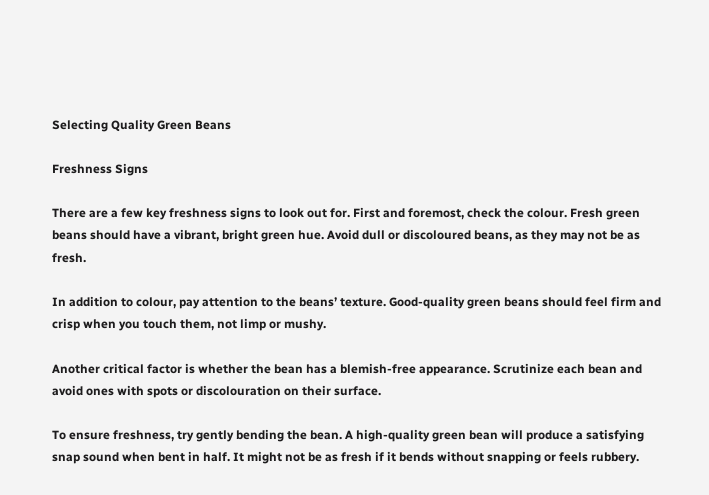Selecting Quality Green Beans

Freshness Signs

There are a few key freshness signs to look out for. First and foremost, check the colour. Fresh green beans should have a vibrant, bright green hue. Avoid dull or discoloured beans, as they may not be as fresh.

In addition to colour, pay attention to the beans’ texture. Good-quality green beans should feel firm and crisp when you touch them, not limp or mushy.

Another critical factor is whether the bean has a blemish-free appearance. Scrutinize each bean and avoid ones with spots or discolouration on their surface.

To ensure freshness, try gently bending the bean. A high-quality green bean will produce a satisfying snap sound when bent in half. It might not be as fresh if it bends without snapping or feels rubbery.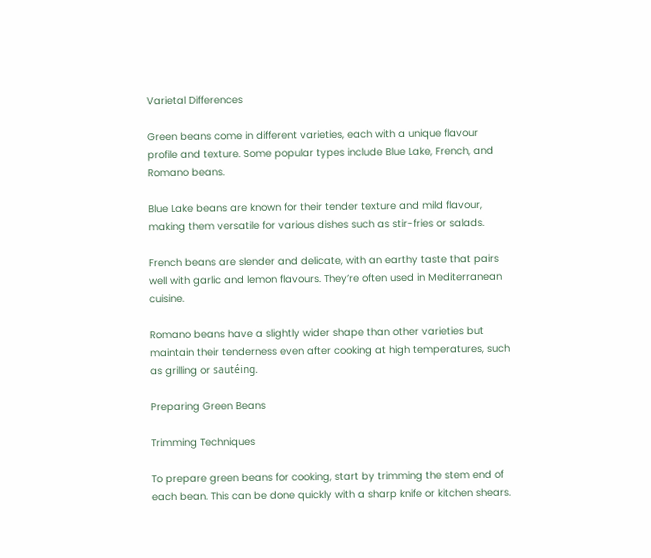Varietal Differences

Green beans come in different varieties, each with a unique flavour profile and texture. Some popular types include Blue Lake, French, and Romano beans.

Blue Lake beans are known for their tender texture and mild flavour, making them versatile for various dishes such as stir-fries or salads.

French beans are slender and delicate, with an earthy taste that pairs well with garlic and lemon flavours. They’re often used in Mediterranean cuisine.

Romano beans have a slightly wider shape than other varieties but maintain their tenderness even after cooking at high temperatures, such as grilling or sautéing.

Preparing Green Beans

Trimming Techniques

To prepare green beans for cooking, start by trimming the stem end of each bean. This can be done quickly with a sharp knife or kitchen shears.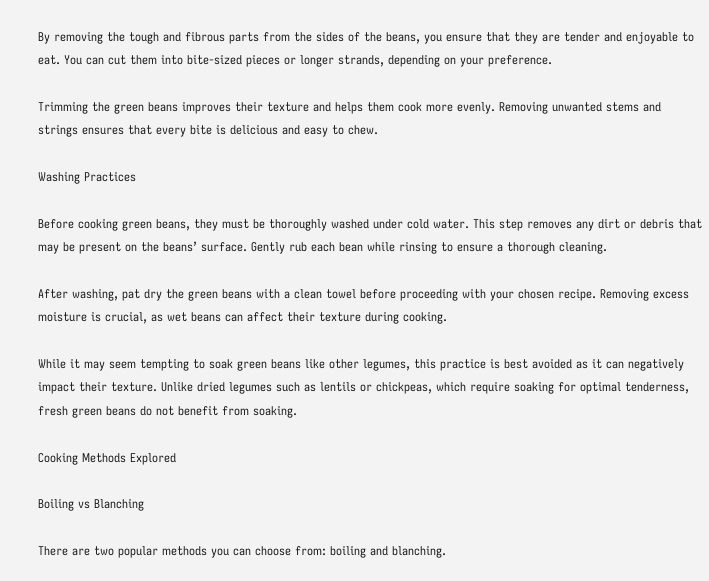By removing the tough and fibrous parts from the sides of the beans, you ensure that they are tender and enjoyable to eat. You can cut them into bite-sized pieces or longer strands, depending on your preference.

Trimming the green beans improves their texture and helps them cook more evenly. Removing unwanted stems and strings ensures that every bite is delicious and easy to chew.

Washing Practices

Before cooking green beans, they must be thoroughly washed under cold water. This step removes any dirt or debris that may be present on the beans’ surface. Gently rub each bean while rinsing to ensure a thorough cleaning.

After washing, pat dry the green beans with a clean towel before proceeding with your chosen recipe. Removing excess moisture is crucial, as wet beans can affect their texture during cooking.

While it may seem tempting to soak green beans like other legumes, this practice is best avoided as it can negatively impact their texture. Unlike dried legumes such as lentils or chickpeas, which require soaking for optimal tenderness, fresh green beans do not benefit from soaking.

Cooking Methods Explored

Boiling vs Blanching

There are two popular methods you can choose from: boiling and blanching.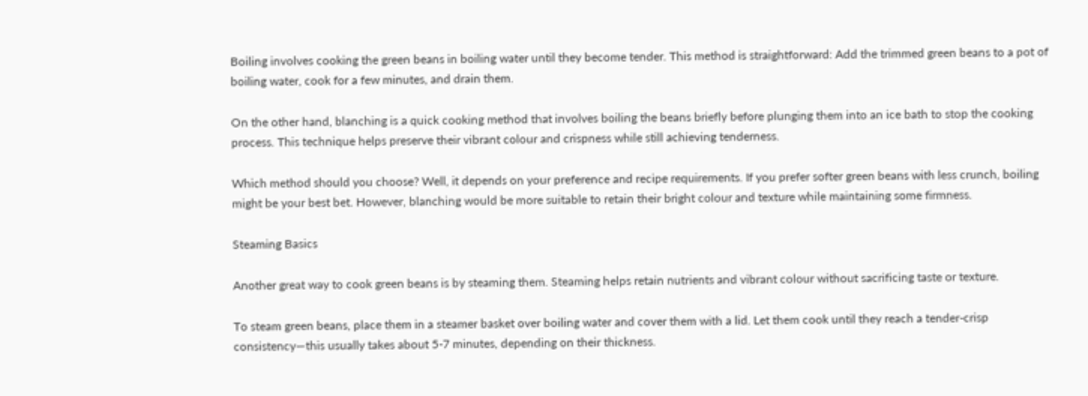Boiling involves cooking the green beans in boiling water until they become tender. This method is straightforward: Add the trimmed green beans to a pot of boiling water, cook for a few minutes, and drain them.

On the other hand, blanching is a quick cooking method that involves boiling the beans briefly before plunging them into an ice bath to stop the cooking process. This technique helps preserve their vibrant colour and crispness while still achieving tenderness.

Which method should you choose? Well, it depends on your preference and recipe requirements. If you prefer softer green beans with less crunch, boiling might be your best bet. However, blanching would be more suitable to retain their bright colour and texture while maintaining some firmness.

Steaming Basics

Another great way to cook green beans is by steaming them. Steaming helps retain nutrients and vibrant colour without sacrificing taste or texture.

To steam green beans, place them in a steamer basket over boiling water and cover them with a lid. Let them cook until they reach a tender-crisp consistency—this usually takes about 5-7 minutes, depending on their thickness.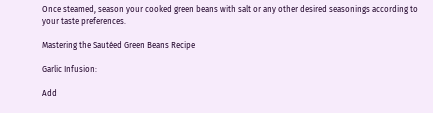Once steamed, season your cooked green beans with salt or any other desired seasonings according to your taste preferences.

Mastering the Sautéed Green Beans Recipe

Garlic Infusion:

Add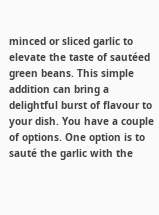minced or sliced garlic to elevate the taste of sautéed green beans. This simple addition can bring a delightful burst of flavour to your dish. You have a couple of options. One option is to sauté the garlic with the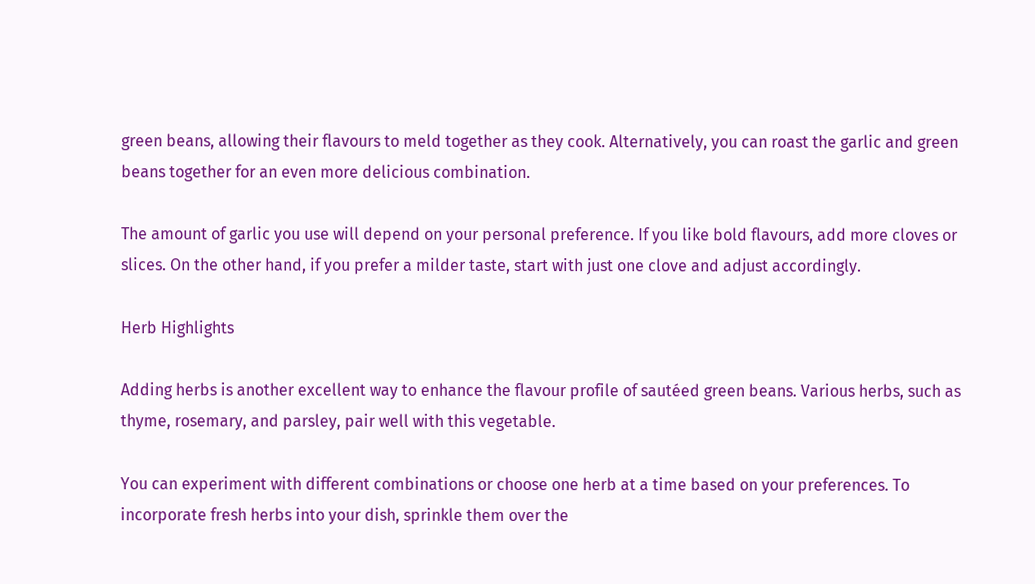green beans, allowing their flavours to meld together as they cook. Alternatively, you can roast the garlic and green beans together for an even more delicious combination.

The amount of garlic you use will depend on your personal preference. If you like bold flavours, add more cloves or slices. On the other hand, if you prefer a milder taste, start with just one clove and adjust accordingly.

Herb Highlights

Adding herbs is another excellent way to enhance the flavour profile of sautéed green beans. Various herbs, such as thyme, rosemary, and parsley, pair well with this vegetable.

You can experiment with different combinations or choose one herb at a time based on your preferences. To incorporate fresh herbs into your dish, sprinkle them over the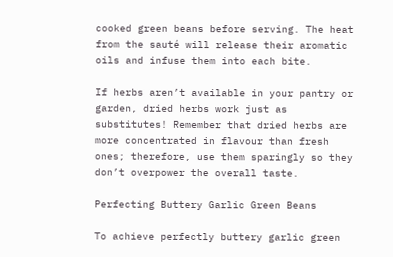cooked green beans before serving. The heat from the sauté will release their aromatic oils and infuse them into each bite.

If herbs aren’t available in your pantry or garden, dried herbs work just as substitutes! Remember that dried herbs are more concentrated in flavour than fresh ones; therefore, use them sparingly so they don’t overpower the overall taste.

Perfecting Buttery Garlic Green Beans

To achieve perfectly buttery garlic green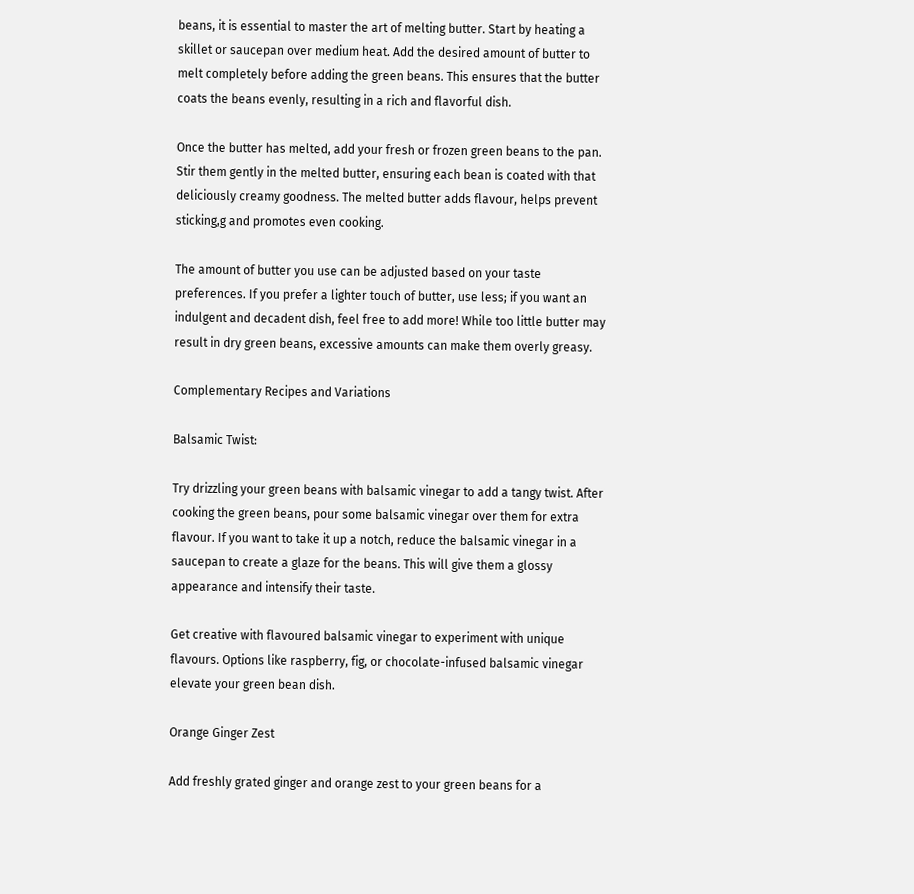beans, it is essential to master the art of melting butter. Start by heating a skillet or saucepan over medium heat. Add the desired amount of butter to melt completely before adding the green beans. This ensures that the butter coats the beans evenly, resulting in a rich and flavorful dish.

Once the butter has melted, add your fresh or frozen green beans to the pan. Stir them gently in the melted butter, ensuring each bean is coated with that deliciously creamy goodness. The melted butter adds flavour, helps prevent sticking,g and promotes even cooking.

The amount of butter you use can be adjusted based on your taste preferences. If you prefer a lighter touch of butter, use less; if you want an indulgent and decadent dish, feel free to add more! While too little butter may result in dry green beans, excessive amounts can make them overly greasy.

Complementary Recipes and Variations

Balsamic Twist:

Try drizzling your green beans with balsamic vinegar to add a tangy twist. After cooking the green beans, pour some balsamic vinegar over them for extra flavour. If you want to take it up a notch, reduce the balsamic vinegar in a saucepan to create a glaze for the beans. This will give them a glossy appearance and intensify their taste.

Get creative with flavoured balsamic vinegar to experiment with unique flavours. Options like raspberry, fig, or chocolate-infused balsamic vinegar elevate your green bean dish.

Orange Ginger Zest

Add freshly grated ginger and orange zest to your green beans for a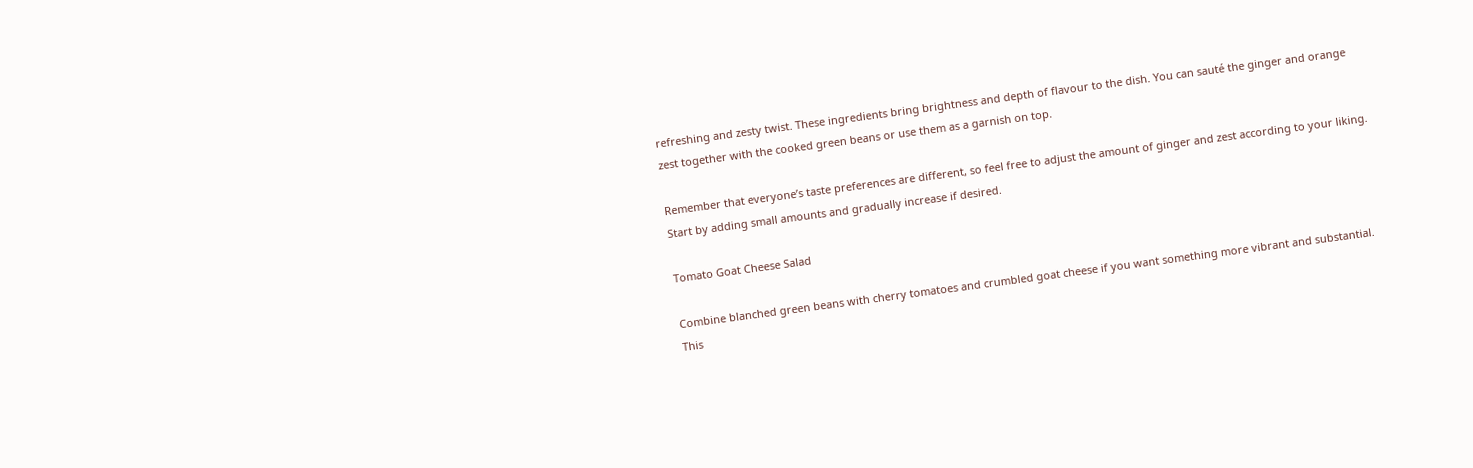refreshing and zesty twist. These ingredients bring brightness and depth of flavour to the dish. You can sauté the ginger and orange zest together with the cooked green beans or use them as a garnish on top.

Remember that everyone’s taste preferences are different, so feel free to adjust the amount of ginger and zest according to your liking. Start by adding small amounts and gradually increase if desired.

Tomato Goat Cheese Salad

Combine blanched green beans with cherry tomatoes and crumbled goat cheese if you want something more vibrant and substantial. This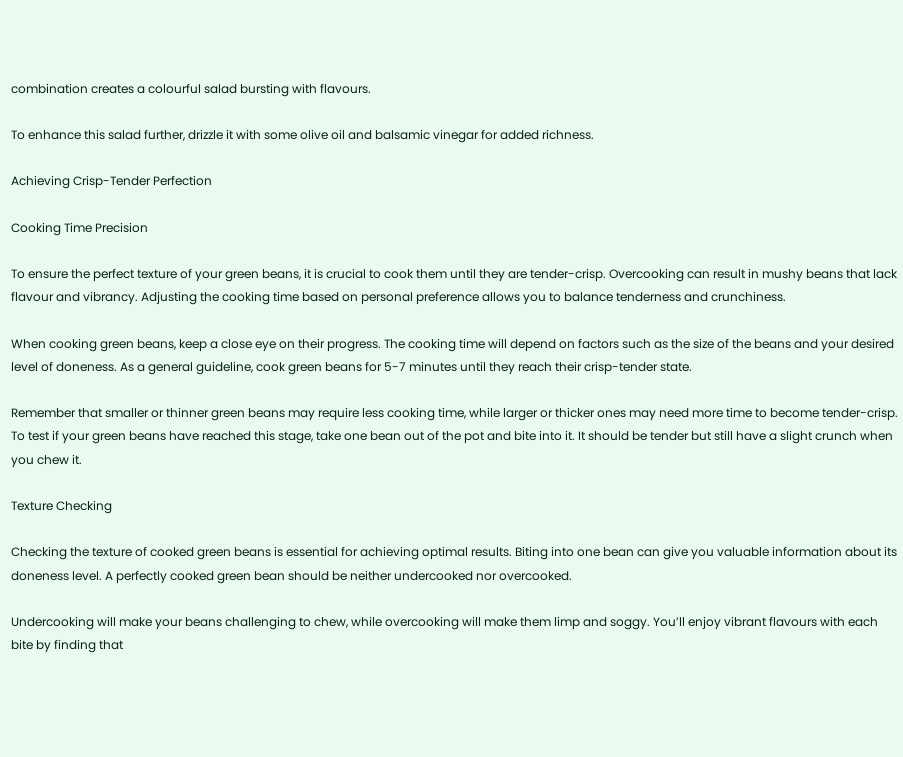combination creates a colourful salad bursting with flavours.

To enhance this salad further, drizzle it with some olive oil and balsamic vinegar for added richness.

Achieving Crisp-Tender Perfection

Cooking Time Precision

To ensure the perfect texture of your green beans, it is crucial to cook them until they are tender-crisp. Overcooking can result in mushy beans that lack flavour and vibrancy. Adjusting the cooking time based on personal preference allows you to balance tenderness and crunchiness.

When cooking green beans, keep a close eye on their progress. The cooking time will depend on factors such as the size of the beans and your desired level of doneness. As a general guideline, cook green beans for 5-7 minutes until they reach their crisp-tender state.

Remember that smaller or thinner green beans may require less cooking time, while larger or thicker ones may need more time to become tender-crisp. To test if your green beans have reached this stage, take one bean out of the pot and bite into it. It should be tender but still have a slight crunch when you chew it.

Texture Checking

Checking the texture of cooked green beans is essential for achieving optimal results. Biting into one bean can give you valuable information about its doneness level. A perfectly cooked green bean should be neither undercooked nor overcooked.

Undercooking will make your beans challenging to chew, while overcooking will make them limp and soggy. You’ll enjoy vibrant flavours with each bite by finding that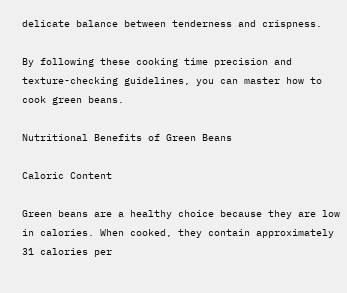delicate balance between tenderness and crispness.

By following these cooking time precision and texture-checking guidelines, you can master how to cook green beans.

Nutritional Benefits of Green Beans

Caloric Content

Green beans are a healthy choice because they are low in calories. When cooked, they contain approximately 31 calories per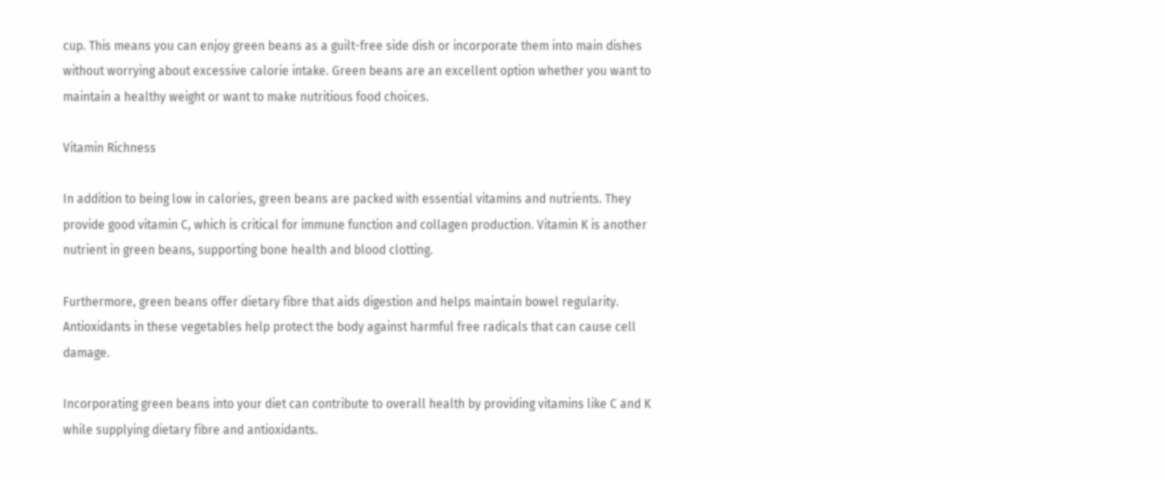cup. This means you can enjoy green beans as a guilt-free side dish or incorporate them into main dishes without worrying about excessive calorie intake. Green beans are an excellent option whether you want to maintain a healthy weight or want to make nutritious food choices.

Vitamin Richness

In addition to being low in calories, green beans are packed with essential vitamins and nutrients. They provide good vitamin C, which is critical for immune function and collagen production. Vitamin K is another nutrient in green beans, supporting bone health and blood clotting.

Furthermore, green beans offer dietary fibre that aids digestion and helps maintain bowel regularity. Antioxidants in these vegetables help protect the body against harmful free radicals that can cause cell damage.

Incorporating green beans into your diet can contribute to overall health by providing vitamins like C and K while supplying dietary fibre and antioxidants.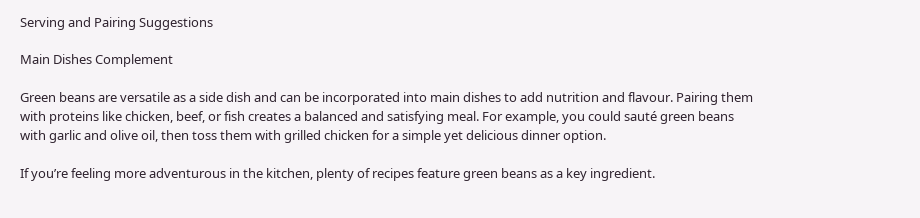Serving and Pairing Suggestions

Main Dishes Complement

Green beans are versatile as a side dish and can be incorporated into main dishes to add nutrition and flavour. Pairing them with proteins like chicken, beef, or fish creates a balanced and satisfying meal. For example, you could sauté green beans with garlic and olive oil, then toss them with grilled chicken for a simple yet delicious dinner option.

If you’re feeling more adventurous in the kitchen, plenty of recipes feature green beans as a key ingredient.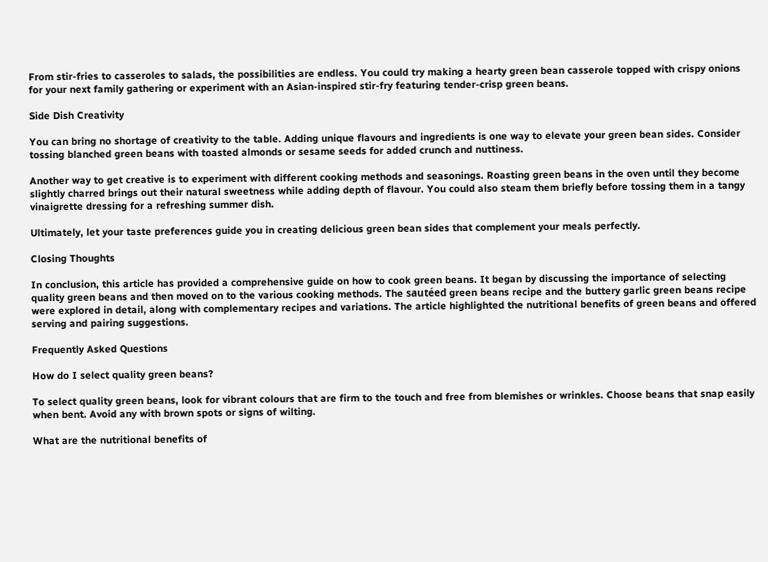From stir-fries to casseroles to salads, the possibilities are endless. You could try making a hearty green bean casserole topped with crispy onions for your next family gathering or experiment with an Asian-inspired stir-fry featuring tender-crisp green beans.

Side Dish Creativity

You can bring no shortage of creativity to the table. Adding unique flavours and ingredients is one way to elevate your green bean sides. Consider tossing blanched green beans with toasted almonds or sesame seeds for added crunch and nuttiness.

Another way to get creative is to experiment with different cooking methods and seasonings. Roasting green beans in the oven until they become slightly charred brings out their natural sweetness while adding depth of flavour. You could also steam them briefly before tossing them in a tangy vinaigrette dressing for a refreshing summer dish.

Ultimately, let your taste preferences guide you in creating delicious green bean sides that complement your meals perfectly.

Closing Thoughts

In conclusion, this article has provided a comprehensive guide on how to cook green beans. It began by discussing the importance of selecting quality green beans and then moved on to the various cooking methods. The sautéed green beans recipe and the buttery garlic green beans recipe were explored in detail, along with complementary recipes and variations. The article highlighted the nutritional benefits of green beans and offered serving and pairing suggestions.

Frequently Asked Questions

How do I select quality green beans?

To select quality green beans, look for vibrant colours that are firm to the touch and free from blemishes or wrinkles. Choose beans that snap easily when bent. Avoid any with brown spots or signs of wilting.

What are the nutritional benefits of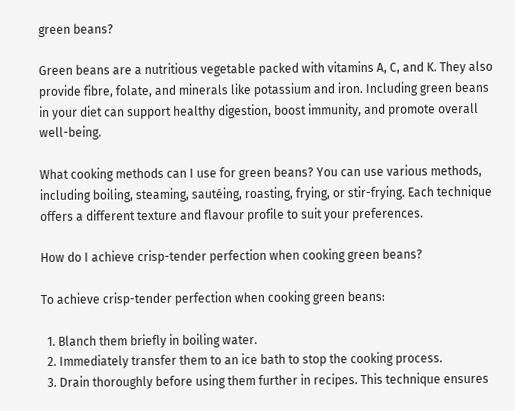green beans?

Green beans are a nutritious vegetable packed with vitamins A, C, and K. They also provide fibre, folate, and minerals like potassium and iron. Including green beans in your diet can support healthy digestion, boost immunity, and promote overall well-being.

What cooking methods can I use for green beans? You can use various methods, including boiling, steaming, sautéing, roasting, frying, or stir-frying. Each technique offers a different texture and flavour profile to suit your preferences.

How do I achieve crisp-tender perfection when cooking green beans?

To achieve crisp-tender perfection when cooking green beans:

  1. Blanch them briefly in boiling water.
  2. Immediately transfer them to an ice bath to stop the cooking process.
  3. Drain thoroughly before using them further in recipes. This technique ensures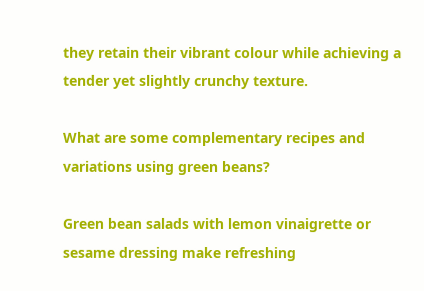they retain their vibrant colour while achieving a tender yet slightly crunchy texture.

What are some complementary recipes and variations using green beans?

Green bean salads with lemon vinaigrette or sesame dressing make refreshing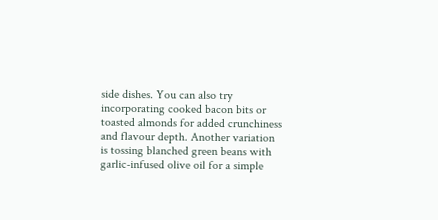side dishes. You can also try incorporating cooked bacon bits or toasted almonds for added crunchiness and flavour depth. Another variation is tossing blanched green beans with garlic-infused olive oil for a simple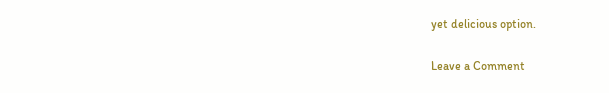yet delicious option.

Leave a Comment